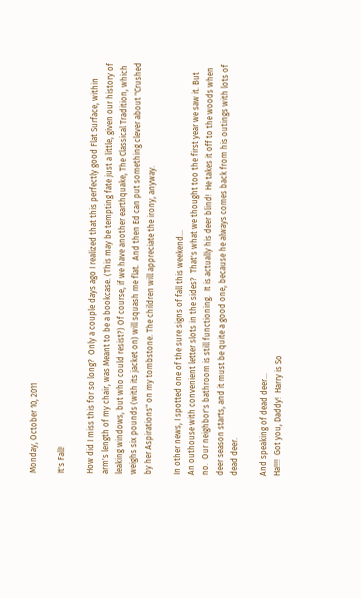Monday, October 10, 2011

It's Fall!

How did I miss this for so long?  Only a couple days ago I realized that this perfectly good Flat Surface, within arm's length of my chair, was Meant to be a bookcase. (This may be tempting fate just a little, given our history of leaking windows, but who could resist?) Of course, if we have another earthquake, The Classical Tradition, which weighs six pounds (with its jacket on) will squash me flat.  And then Ed can put something clever about "Crushed by her Aspirations" on my tombstone. The children will appreciate the irony, anyway.

In other news, I spotted one of the sure signs of fall this weekend...
An outhouse with convenient letter slots in the sides?  That's what we thought too the first year we saw it. But no.  Our neighbor's bathroom is still functioning.  It is actually his deer blind!  He takes it off to the woods when deer season starts, and it must be quite a good one, because he always comes back from his outings with lots of dead deer.

And speaking of dead deer...
Ha!!!!  Got you, Daddy!  Harry is So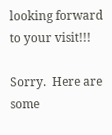looking forward to your visit!!!

Sorry.  Here are some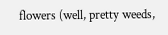flowers (well, pretty weeds,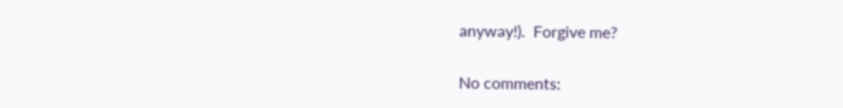anyway!).  Forgive me?

No comments: